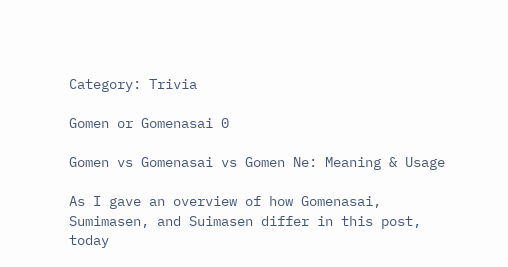Category: Trivia

Gomen or Gomenasai 0

Gomen vs Gomenasai vs Gomen Ne: Meaning & Usage

As I gave an overview of how Gomenasai, Sumimasen, and Suimasen differ in this post, today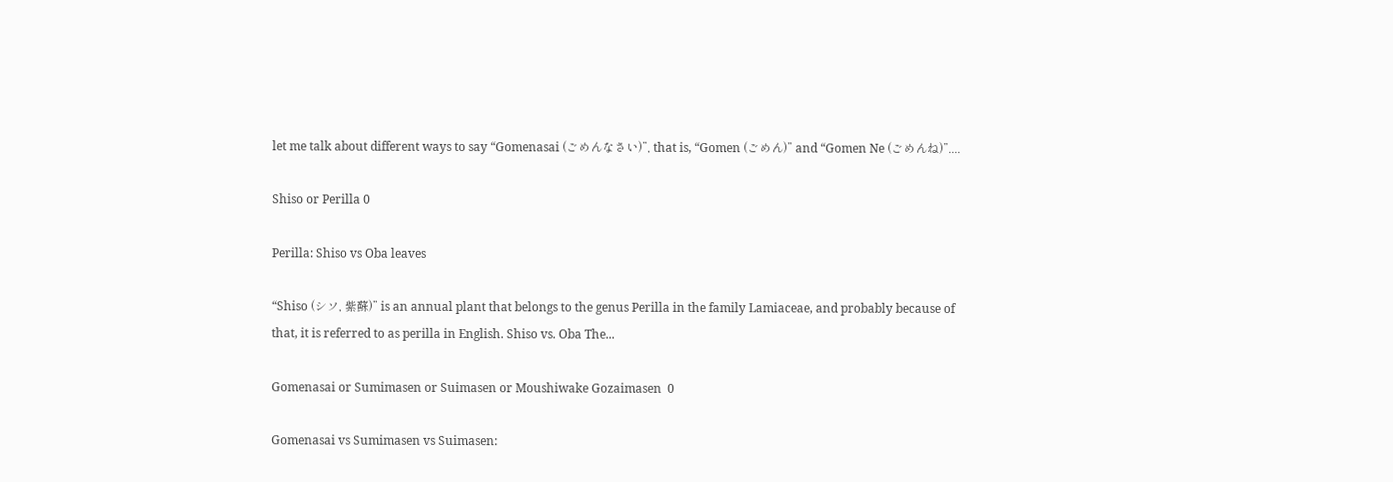let me talk about different ways to say “Gomenasai (ごめんなさい)”, that is, “Gomen (ごめん)” and “Gomen Ne (ごめんね)”....

Shiso or Perilla 0

Perilla: Shiso vs Oba leaves

“Shiso (シソ, 紫蘇)” is an annual plant that belongs to the genus Perilla in the family Lamiaceae, and probably because of that, it is referred to as perilla in English. Shiso vs. Oba The...

Gomenasai or Sumimasen or Suimasen or Moushiwake Gozaimasen  0

Gomenasai vs Sumimasen vs Suimasen: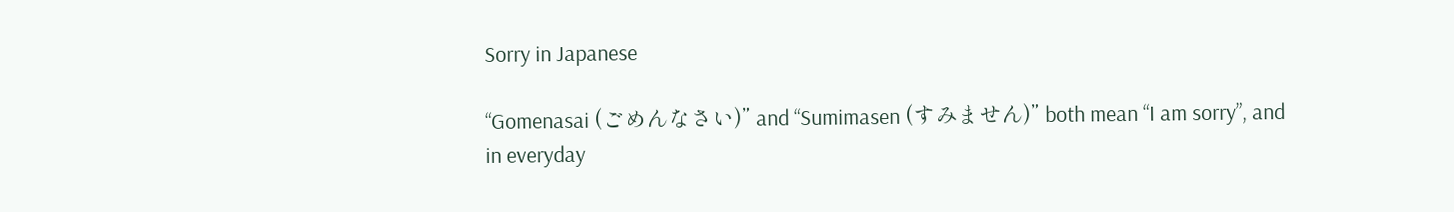Sorry in Japanese

“Gomenasai (ごめんなさい)” and “Sumimasen (すみません)” both mean “I am sorry”, and in everyday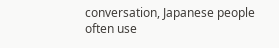conversation, Japanese people often use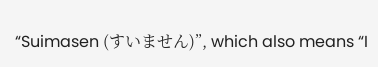“Suimasen (すいません)”, which also means “I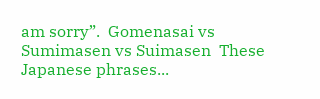am sorry”.  Gomenasai vs Sumimasen vs Suimasen  These Japanese phrases...